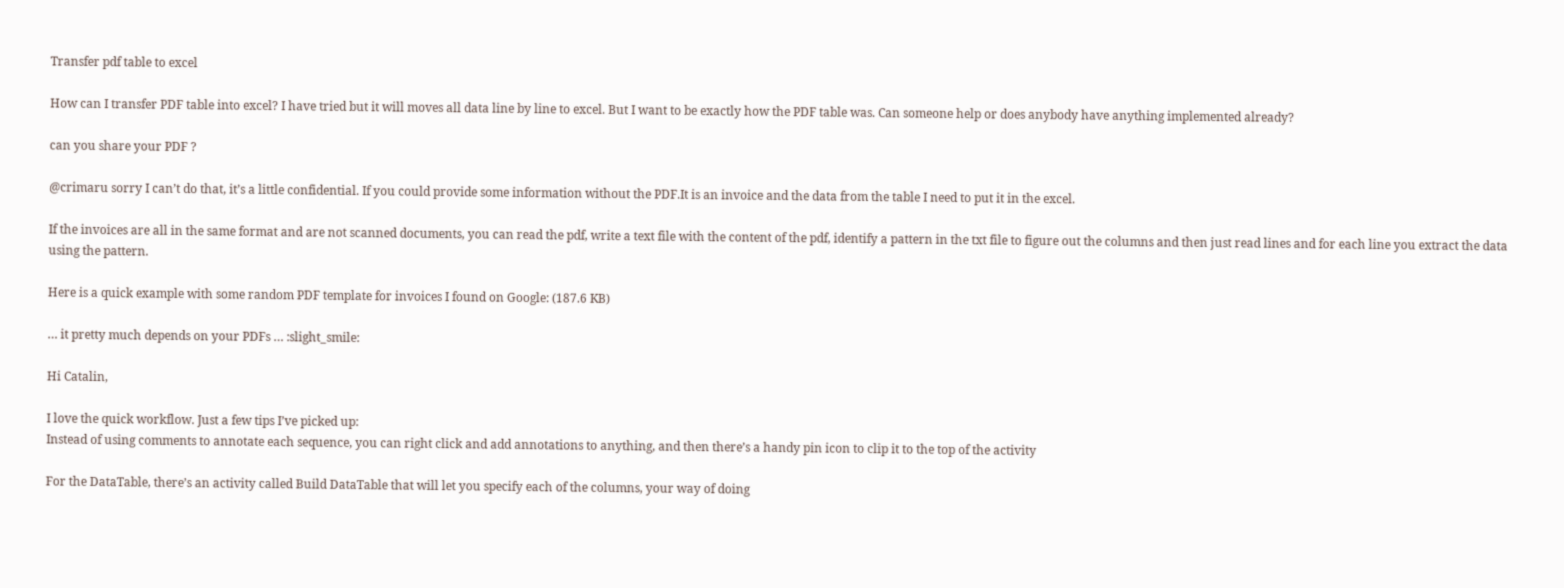Transfer pdf table to excel

How can I transfer PDF table into excel? I have tried but it will moves all data line by line to excel. But I want to be exactly how the PDF table was. Can someone help or does anybody have anything implemented already?

can you share your PDF ?

@crimaru sorry I can’t do that, it’s a little confidential. If you could provide some information without the PDF.It is an invoice and the data from the table I need to put it in the excel.

If the invoices are all in the same format and are not scanned documents, you can read the pdf, write a text file with the content of the pdf, identify a pattern in the txt file to figure out the columns and then just read lines and for each line you extract the data using the pattern.

Here is a quick example with some random PDF template for invoices I found on Google: (187.6 KB)

… it pretty much depends on your PDFs … :slight_smile:

Hi Catalin,

I love the quick workflow. Just a few tips I’ve picked up:
Instead of using comments to annotate each sequence, you can right click and add annotations to anything, and then there’s a handy pin icon to clip it to the top of the activity

For the DataTable, there’s an activity called Build DataTable that will let you specify each of the columns, your way of doing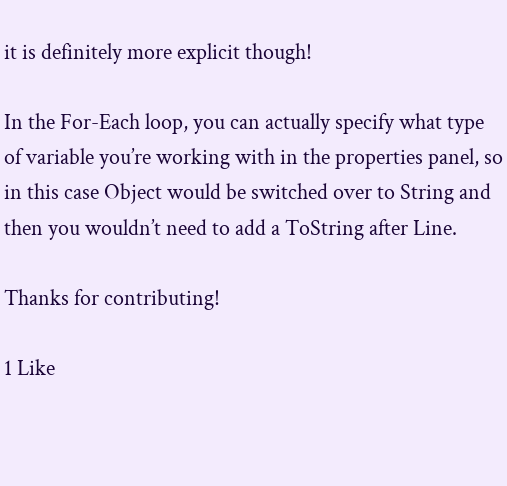it is definitely more explicit though!

In the For-Each loop, you can actually specify what type of variable you’re working with in the properties panel, so in this case Object would be switched over to String and then you wouldn’t need to add a ToString after Line.

Thanks for contributing!

1 Like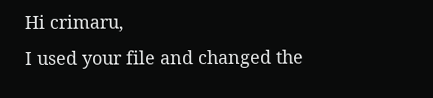Hi crimaru,
I used your file and changed the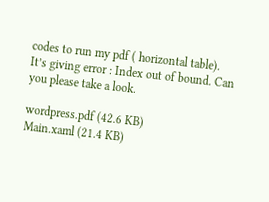codes to run my pdf ( horizontal table).
It’s giving error : Index out of bound. Can you please take a look.

wordpress.pdf (42.6 KB)
Main.xaml (21.4 KB)